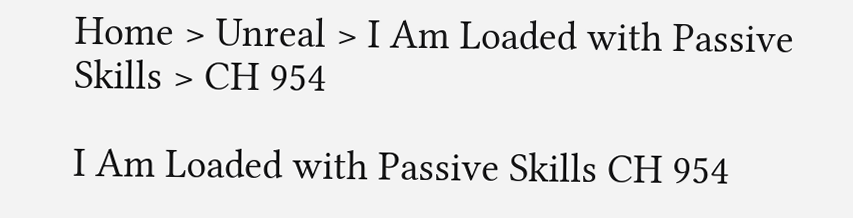Home > Unreal > I Am Loaded with Passive Skills > CH 954

I Am Loaded with Passive Skills CH 954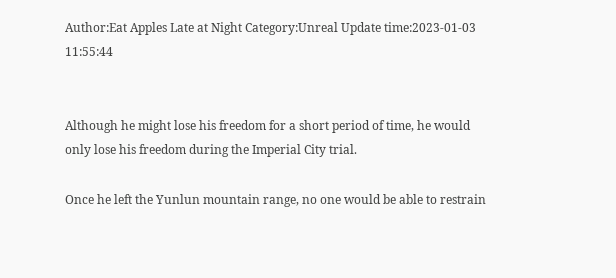Author:Eat Apples Late at Night Category:Unreal Update time:2023-01-03 11:55:44


Although he might lose his freedom for a short period of time, he would only lose his freedom during the Imperial City trial.

Once he left the Yunlun mountain range, no one would be able to restrain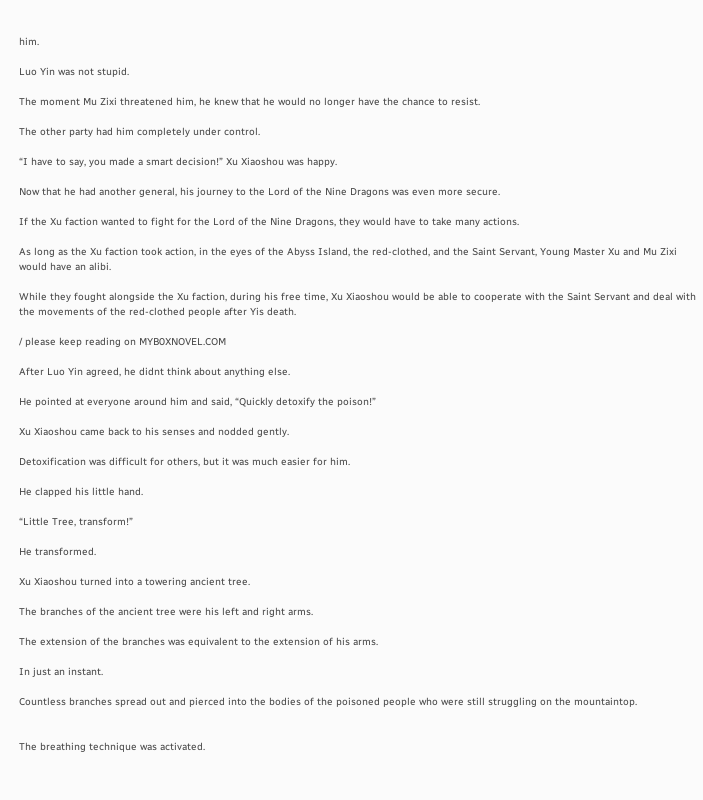him.

Luo Yin was not stupid.

The moment Mu Zixi threatened him, he knew that he would no longer have the chance to resist.

The other party had him completely under control.

“I have to say, you made a smart decision!” Xu Xiaoshou was happy.

Now that he had another general, his journey to the Lord of the Nine Dragons was even more secure.

If the Xu faction wanted to fight for the Lord of the Nine Dragons, they would have to take many actions.

As long as the Xu faction took action, in the eyes of the Abyss Island, the red-clothed, and the Saint Servant, Young Master Xu and Mu Zixi would have an alibi.

While they fought alongside the Xu faction, during his free time, Xu Xiaoshou would be able to cooperate with the Saint Servant and deal with the movements of the red-clothed people after Yis death.

/ please keep reading on MYB0XNOVEL.COM

After Luo Yin agreed, he didnt think about anything else.

He pointed at everyone around him and said, “Quickly detoxify the poison!”

Xu Xiaoshou came back to his senses and nodded gently.

Detoxification was difficult for others, but it was much easier for him.

He clapped his little hand.

“Little Tree, transform!”

He transformed.

Xu Xiaoshou turned into a towering ancient tree.

The branches of the ancient tree were his left and right arms.

The extension of the branches was equivalent to the extension of his arms.

In just an instant.

Countless branches spread out and pierced into the bodies of the poisoned people who were still struggling on the mountaintop.


The breathing technique was activated.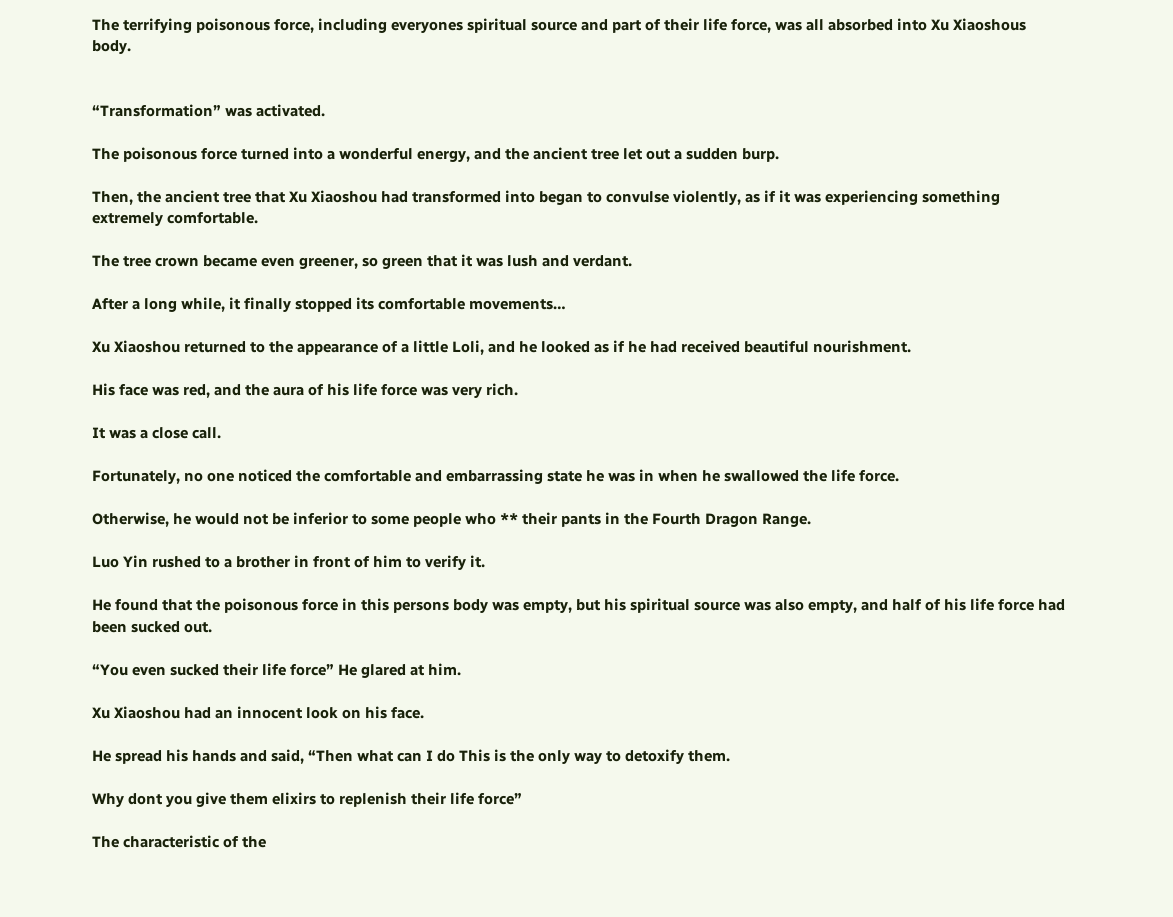The terrifying poisonous force, including everyones spiritual source and part of their life force, was all absorbed into Xu Xiaoshous body.


“Transformation” was activated.

The poisonous force turned into a wonderful energy, and the ancient tree let out a sudden burp.

Then, the ancient tree that Xu Xiaoshou had transformed into began to convulse violently, as if it was experiencing something extremely comfortable.

The tree crown became even greener, so green that it was lush and verdant.

After a long while, it finally stopped its comfortable movements…

Xu Xiaoshou returned to the appearance of a little Loli, and he looked as if he had received beautiful nourishment.

His face was red, and the aura of his life force was very rich.

It was a close call.

Fortunately, no one noticed the comfortable and embarrassing state he was in when he swallowed the life force.

Otherwise, he would not be inferior to some people who ** their pants in the Fourth Dragon Range.

Luo Yin rushed to a brother in front of him to verify it.

He found that the poisonous force in this persons body was empty, but his spiritual source was also empty, and half of his life force had been sucked out.

“You even sucked their life force” He glared at him.

Xu Xiaoshou had an innocent look on his face.

He spread his hands and said, “Then what can I do This is the only way to detoxify them.

Why dont you give them elixirs to replenish their life force”

The characteristic of the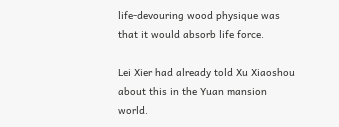life-devouring wood physique was that it would absorb life force.

Lei Xier had already told Xu Xiaoshou about this in the Yuan mansion world.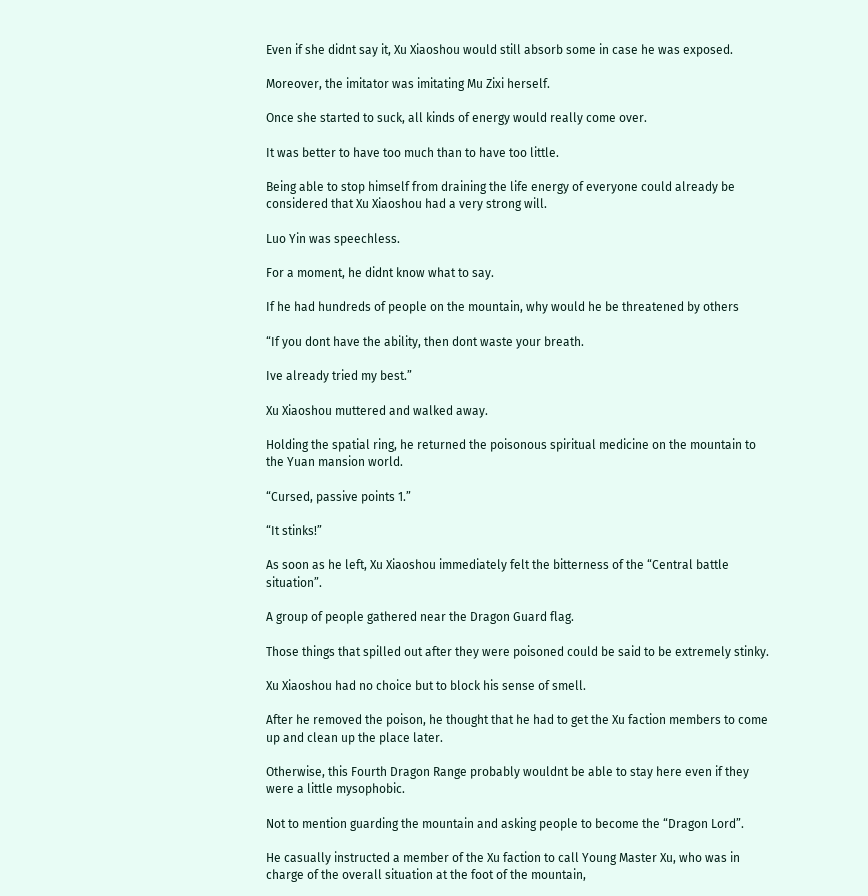Even if she didnt say it, Xu Xiaoshou would still absorb some in case he was exposed.

Moreover, the imitator was imitating Mu Zixi herself.

Once she started to suck, all kinds of energy would really come over.

It was better to have too much than to have too little.

Being able to stop himself from draining the life energy of everyone could already be considered that Xu Xiaoshou had a very strong will.

Luo Yin was speechless.

For a moment, he didnt know what to say.

If he had hundreds of people on the mountain, why would he be threatened by others

“If you dont have the ability, then dont waste your breath.

Ive already tried my best.”

Xu Xiaoshou muttered and walked away.

Holding the spatial ring, he returned the poisonous spiritual medicine on the mountain to the Yuan mansion world.

“Cursed, passive points 1.”

“It stinks!”

As soon as he left, Xu Xiaoshou immediately felt the bitterness of the “Central battle situation”.

A group of people gathered near the Dragon Guard flag.

Those things that spilled out after they were poisoned could be said to be extremely stinky.

Xu Xiaoshou had no choice but to block his sense of smell.

After he removed the poison, he thought that he had to get the Xu faction members to come up and clean up the place later.

Otherwise, this Fourth Dragon Range probably wouldnt be able to stay here even if they were a little mysophobic.

Not to mention guarding the mountain and asking people to become the “Dragon Lord”.

He casually instructed a member of the Xu faction to call Young Master Xu, who was in charge of the overall situation at the foot of the mountain,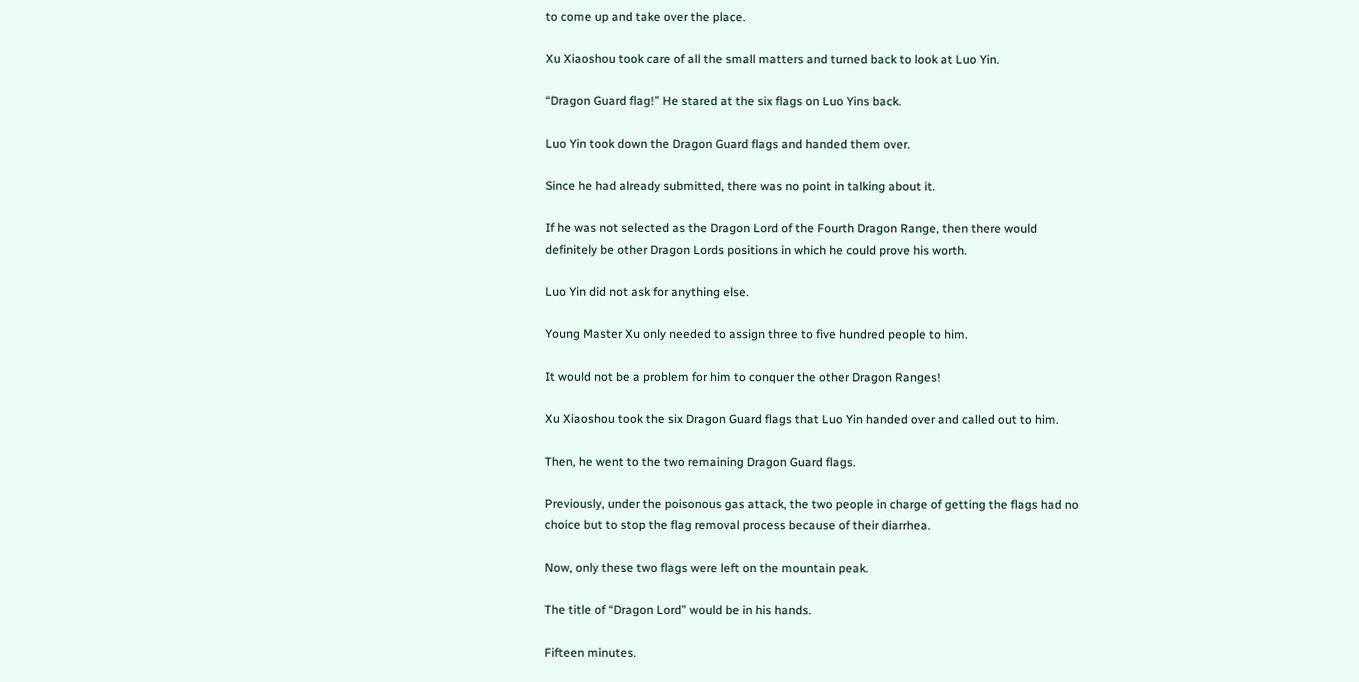to come up and take over the place.

Xu Xiaoshou took care of all the small matters and turned back to look at Luo Yin.

“Dragon Guard flag!” He stared at the six flags on Luo Yins back.

Luo Yin took down the Dragon Guard flags and handed them over.

Since he had already submitted, there was no point in talking about it.

If he was not selected as the Dragon Lord of the Fourth Dragon Range, then there would definitely be other Dragon Lords positions in which he could prove his worth.

Luo Yin did not ask for anything else.

Young Master Xu only needed to assign three to five hundred people to him.

It would not be a problem for him to conquer the other Dragon Ranges!

Xu Xiaoshou took the six Dragon Guard flags that Luo Yin handed over and called out to him.

Then, he went to the two remaining Dragon Guard flags.

Previously, under the poisonous gas attack, the two people in charge of getting the flags had no choice but to stop the flag removal process because of their diarrhea.

Now, only these two flags were left on the mountain peak.

The title of “Dragon Lord” would be in his hands.

Fifteen minutes.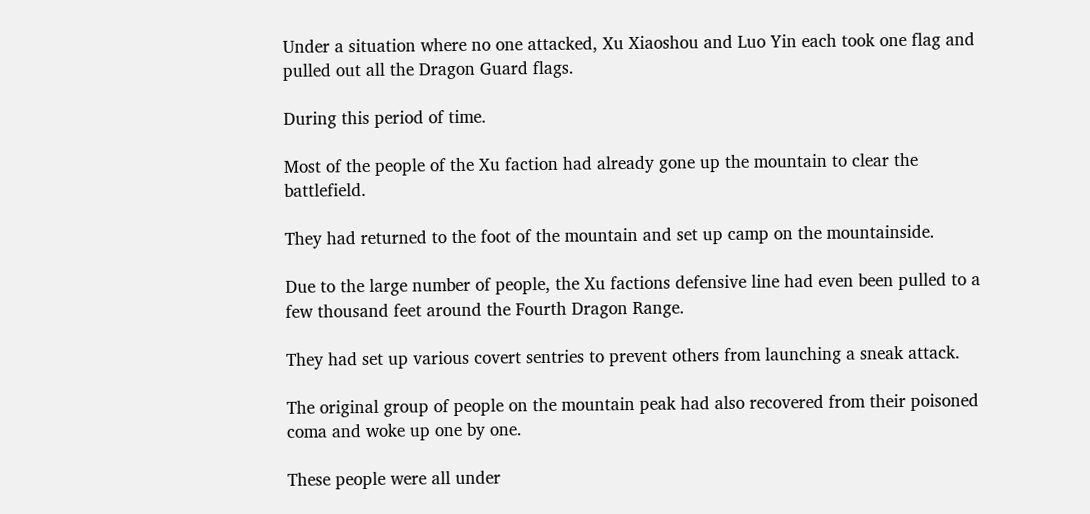Under a situation where no one attacked, Xu Xiaoshou and Luo Yin each took one flag and pulled out all the Dragon Guard flags.

During this period of time.

Most of the people of the Xu faction had already gone up the mountain to clear the battlefield.

They had returned to the foot of the mountain and set up camp on the mountainside.

Due to the large number of people, the Xu factions defensive line had even been pulled to a few thousand feet around the Fourth Dragon Range.

They had set up various covert sentries to prevent others from launching a sneak attack.

The original group of people on the mountain peak had also recovered from their poisoned coma and woke up one by one.

These people were all under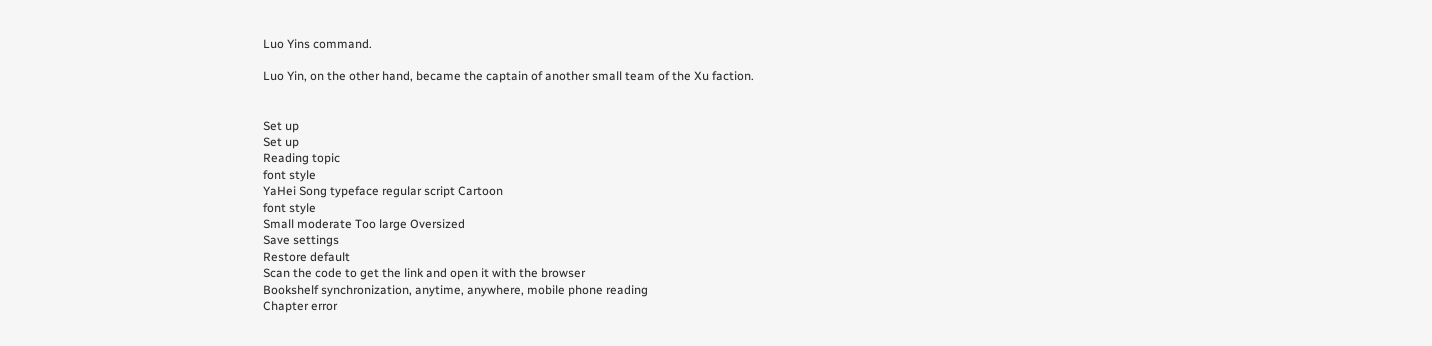Luo Yins command.

Luo Yin, on the other hand, became the captain of another small team of the Xu faction.


Set up
Set up
Reading topic
font style
YaHei Song typeface regular script Cartoon
font style
Small moderate Too large Oversized
Save settings
Restore default
Scan the code to get the link and open it with the browser
Bookshelf synchronization, anytime, anywhere, mobile phone reading
Chapter error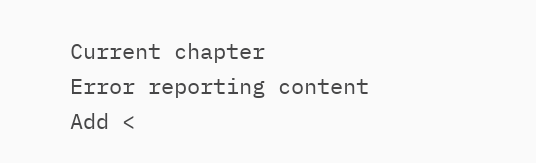Current chapter
Error reporting content
Add <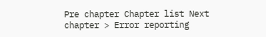Pre chapter Chapter list Next chapter > Error reporting